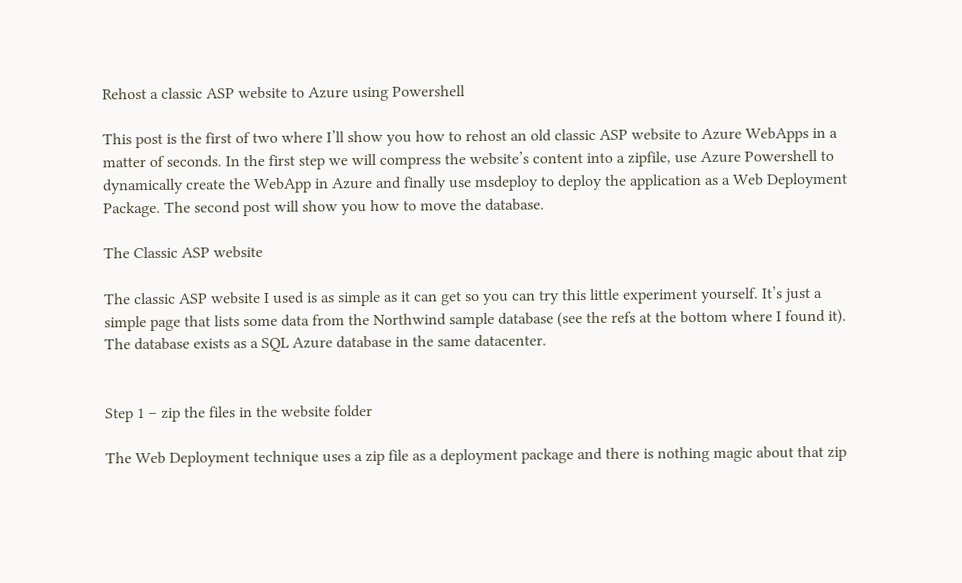Rehost a classic ASP website to Azure using Powershell

This post is the first of two where I’ll show you how to rehost an old classic ASP website to Azure WebApps in a matter of seconds. In the first step we will compress the website’s content into a zipfile, use Azure Powershell to dynamically create the WebApp in Azure and finally use msdeploy to deploy the application as a Web Deployment Package. The second post will show you how to move the database.

The Classic ASP website

The classic ASP website I used is as simple as it can get so you can try this little experiment yourself. It’s just a simple page that lists some data from the Northwind sample database (see the refs at the bottom where I found it). The database exists as a SQL Azure database in the same datacenter.


Step 1 – zip the files in the website folder

The Web Deployment technique uses a zip file as a deployment package and there is nothing magic about that zip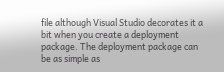file although Visual Studio decorates it a bit when you create a deployment package. The deployment package can be as simple as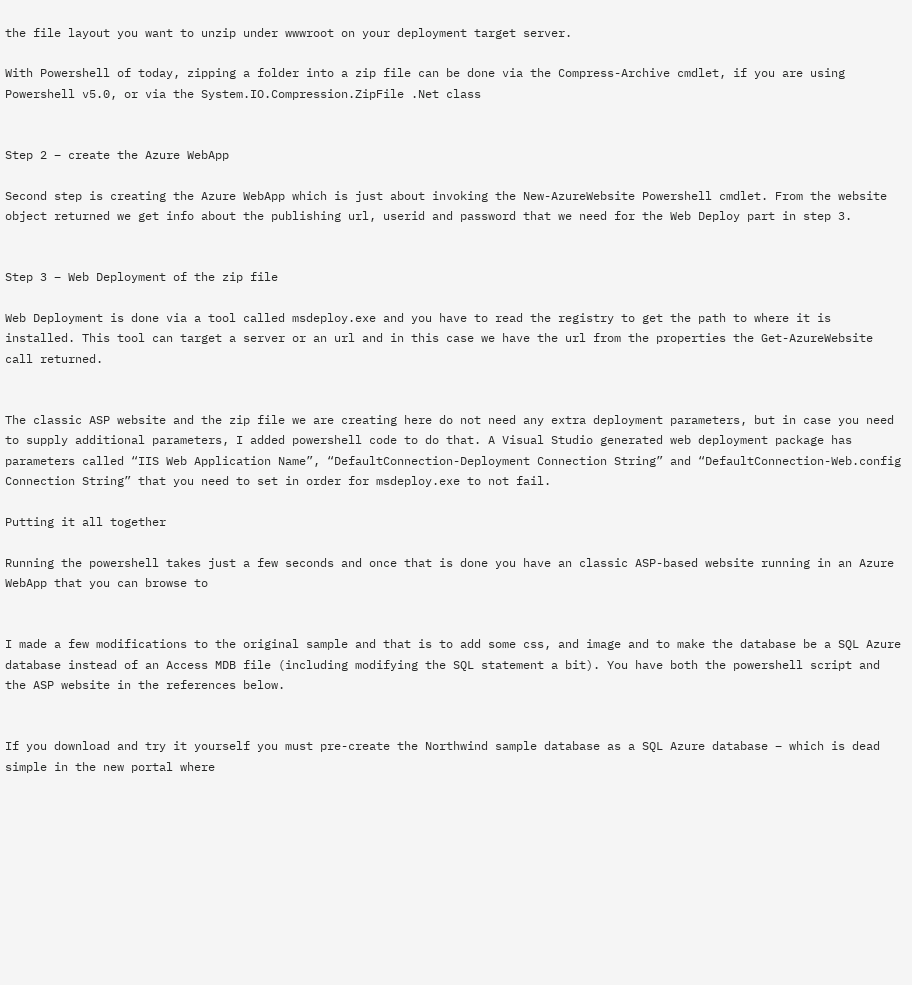the file layout you want to unzip under wwwroot on your deployment target server.

With Powershell of today, zipping a folder into a zip file can be done via the Compress-Archive cmdlet, if you are using Powershell v5.0, or via the System.IO.Compression.ZipFile .Net class


Step 2 – create the Azure WebApp

Second step is creating the Azure WebApp which is just about invoking the New-AzureWebsite Powershell cmdlet. From the website object returned we get info about the publishing url, userid and password that we need for the Web Deploy part in step 3.


Step 3 – Web Deployment of the zip file

Web Deployment is done via a tool called msdeploy.exe and you have to read the registry to get the path to where it is installed. This tool can target a server or an url and in this case we have the url from the properties the Get-AzureWebsite call returned.


The classic ASP website and the zip file we are creating here do not need any extra deployment parameters, but in case you need to supply additional parameters, I added powershell code to do that. A Visual Studio generated web deployment package has parameters called “IIS Web Application Name”, “DefaultConnection-Deployment Connection String” and “DefaultConnection-Web.config Connection String” that you need to set in order for msdeploy.exe to not fail.

Putting it all together

Running the powershell takes just a few seconds and once that is done you have an classic ASP-based website running in an Azure WebApp that you can browse to


I made a few modifications to the original sample and that is to add some css, and image and to make the database be a SQL Azure database instead of an Access MDB file (including modifying the SQL statement a bit). You have both the powershell script and the ASP website in the references below.


If you download and try it yourself you must pre-create the Northwind sample database as a SQL Azure database – which is dead simple in the new portal where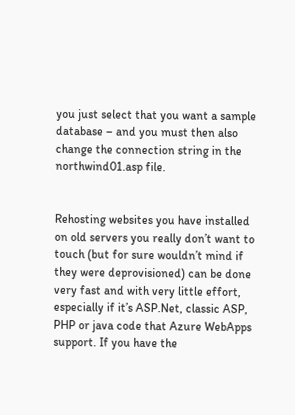you just select that you want a sample database – and you must then also change the connection string in the northwind01.asp file.


Rehosting websites you have installed on old servers you really don’t want to touch (but for sure wouldn’t mind if they were deprovisioned) can be done very fast and with very little effort, especially if it’s ASP.Net, classic ASP, PHP or java code that Azure WebApps support. If you have the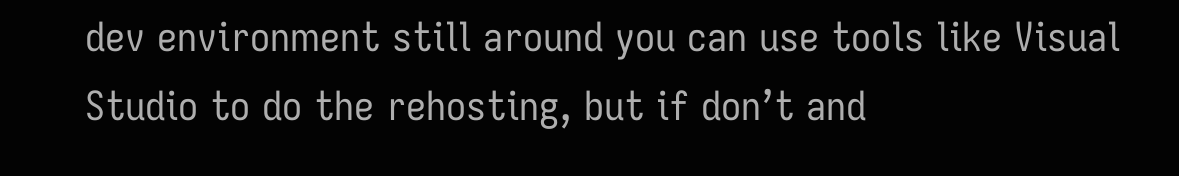dev environment still around you can use tools like Visual Studio to do the rehosting, but if don’t and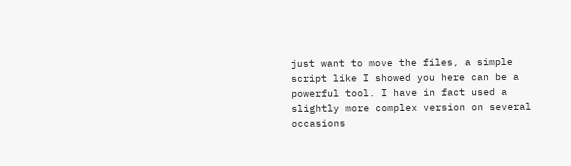just want to move the files, a simple script like I showed you here can be a powerful tool. I have in fact used a slightly more complex version on several occasions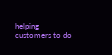helping customers to do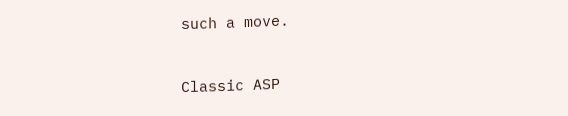such a move.


Classic ASP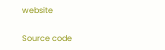website

Source code